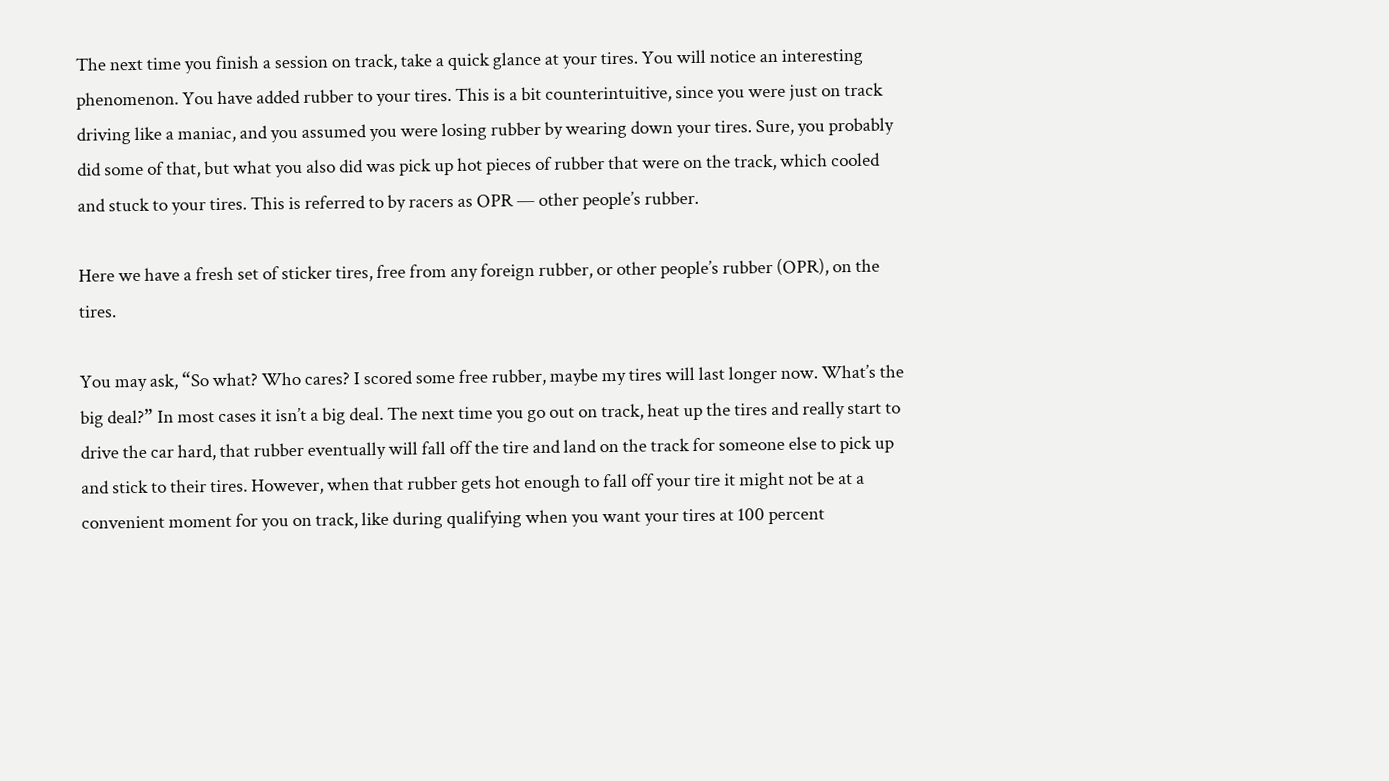The next time you finish a session on track, take a quick glance at your tires. You will notice an interesting phenomenon. You have added rubber to your tires. This is a bit counterintuitive, since you were just on track driving like a maniac, and you assumed you were losing rubber by wearing down your tires. Sure, you probably did some of that, but what you also did was pick up hot pieces of rubber that were on the track, which cooled and stuck to your tires. This is referred to by racers as OPR — other people’s rubber.

Here we have a fresh set of sticker tires, free from any foreign rubber, or other people’s rubber (OPR), on the tires.

You may ask, “So what? Who cares? I scored some free rubber, maybe my tires will last longer now. What’s the big deal?” In most cases it isn’t a big deal. The next time you go out on track, heat up the tires and really start to drive the car hard, that rubber eventually will fall off the tire and land on the track for someone else to pick up and stick to their tires. However, when that rubber gets hot enough to fall off your tire it might not be at a convenient moment for you on track, like during qualifying when you want your tires at 100 percent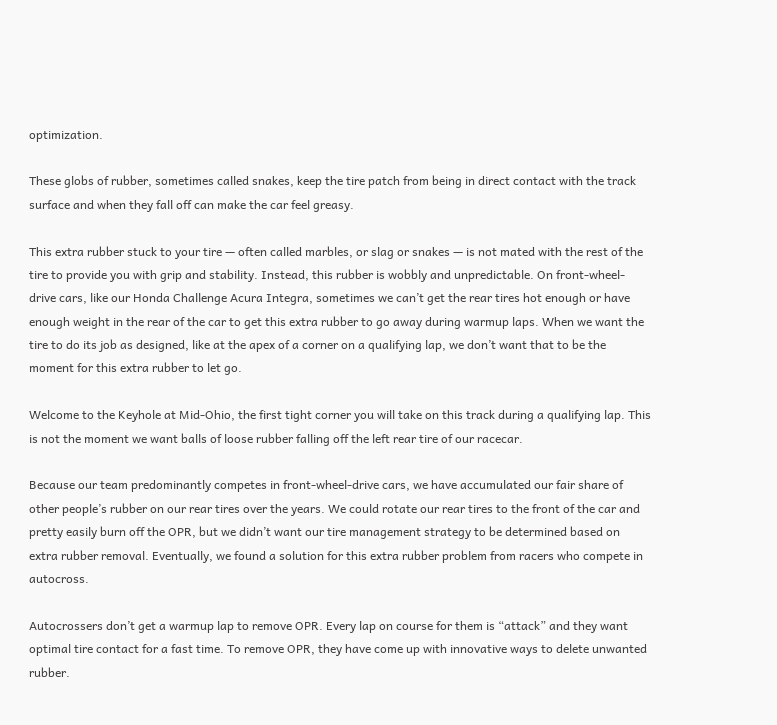optimization.

These globs of rubber, sometimes called snakes, keep the tire patch from being in direct contact with the track surface and when they fall off can make the car feel greasy.

This extra rubber stuck to your tire — often called marbles, or slag or snakes — is not mated with the rest of the tire to provide you with grip and stability. Instead, this rubber is wobbly and unpredictable. On front-wheel-drive cars, like our Honda Challenge Acura Integra, sometimes we can’t get the rear tires hot enough or have enough weight in the rear of the car to get this extra rubber to go away during warmup laps. When we want the tire to do its job as designed, like at the apex of a corner on a qualifying lap, we don’t want that to be the moment for this extra rubber to let go.

Welcome to the Keyhole at Mid-Ohio, the first tight corner you will take on this track during a qualifying lap. This is not the moment we want balls of loose rubber falling off the left rear tire of our racecar.

Because our team predominantly competes in front-wheel-drive cars, we have accumulated our fair share of other people’s rubber on our rear tires over the years. We could rotate our rear tires to the front of the car and pretty easily burn off the OPR, but we didn’t want our tire management strategy to be determined based on extra rubber removal. Eventually, we found a solution for this extra rubber problem from racers who compete in autocross.

Autocrossers don’t get a warmup lap to remove OPR. Every lap on course for them is “attack” and they want optimal tire contact for a fast time. To remove OPR, they have come up with innovative ways to delete unwanted rubber.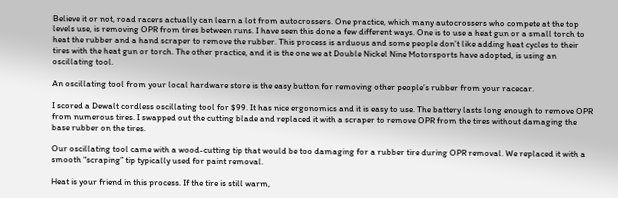Believe it or not, road racers actually can learn a lot from autocrossers. One practice, which many autocrossers who compete at the top levels use, is removing OPR from tires between runs. I have seen this done a few different ways. One is to use a heat gun or a small torch to heat the rubber and a hand scraper to remove the rubber. This process is arduous and some people don’t like adding heat cycles to their tires with the heat gun or torch. The other practice, and it is the one we at Double Nickel Nine Motorsports have adopted, is using an oscillating tool.

An oscillating tool from your local hardware store is the easy button for removing other people’s rubber from your racecar.

I scored a Dewalt cordless oscillating tool for $99. It has nice ergonomics and it is easy to use. The battery lasts long enough to remove OPR from numerous tires. I swapped out the cutting blade and replaced it with a scraper to remove OPR from the tires without damaging the base rubber on the tires.

Our oscillating tool came with a wood-cutting tip that would be too damaging for a rubber tire during OPR removal. We replaced it with a smooth “scraping” tip typically used for paint removal.

Heat is your friend in this process. If the tire is still warm,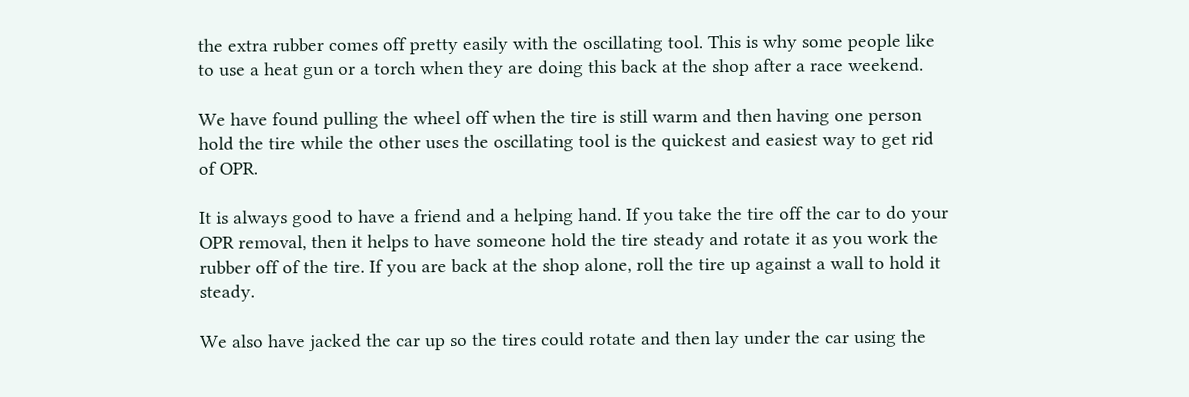the extra rubber comes off pretty easily with the oscillating tool. This is why some people like to use a heat gun or a torch when they are doing this back at the shop after a race weekend.

We have found pulling the wheel off when the tire is still warm and then having one person hold the tire while the other uses the oscillating tool is the quickest and easiest way to get rid of OPR.

It is always good to have a friend and a helping hand. If you take the tire off the car to do your OPR removal, then it helps to have someone hold the tire steady and rotate it as you work the rubber off of the tire. If you are back at the shop alone, roll the tire up against a wall to hold it steady.

We also have jacked the car up so the tires could rotate and then lay under the car using the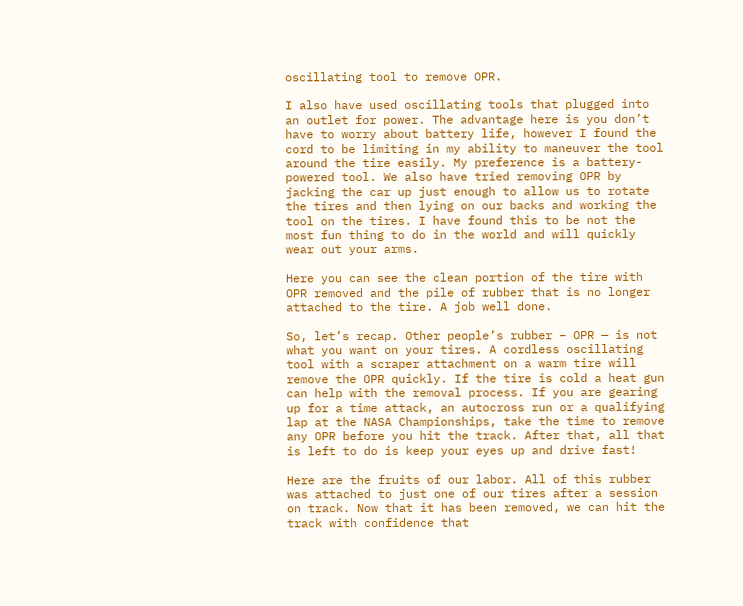oscillating tool to remove OPR.

I also have used oscillating tools that plugged into an outlet for power. The advantage here is you don’t have to worry about battery life, however I found the cord to be limiting in my ability to maneuver the tool around the tire easily. My preference is a battery-powered tool. We also have tried removing OPR by jacking the car up just enough to allow us to rotate the tires and then lying on our backs and working the tool on the tires. I have found this to be not the most fun thing to do in the world and will quickly wear out your arms.

Here you can see the clean portion of the tire with OPR removed and the pile of rubber that is no longer attached to the tire. A job well done.

So, let’s recap. Other people’s rubber – OPR — is not what you want on your tires. A cordless oscillating tool with a scraper attachment on a warm tire will remove the OPR quickly. If the tire is cold a heat gun can help with the removal process. If you are gearing up for a time attack, an autocross run or a qualifying lap at the NASA Championships, take the time to remove any OPR before you hit the track. After that, all that is left to do is keep your eyes up and drive fast!

Here are the fruits of our labor. All of this rubber was attached to just one of our tires after a session on track. Now that it has been removed, we can hit the track with confidence that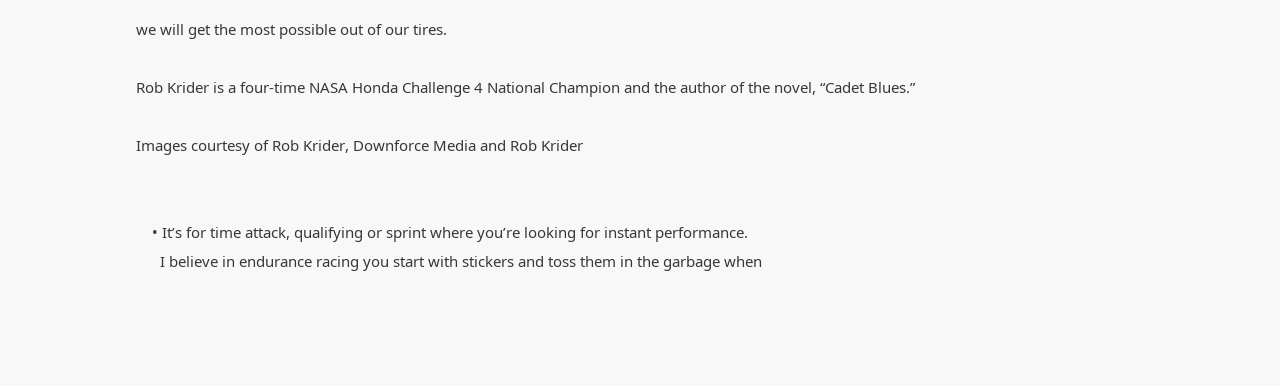we will get the most possible out of our tires.

Rob Krider is a four-time NASA Honda Challenge 4 National Champion and the author of the novel, “Cadet Blues.”

Images courtesy of Rob Krider, Downforce Media and Rob Krider


    • It’s for time attack, qualifying or sprint where you’re looking for instant performance.
      I believe in endurance racing you start with stickers and toss them in the garbage when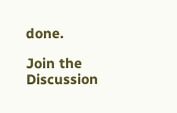done.

Join the Discussion